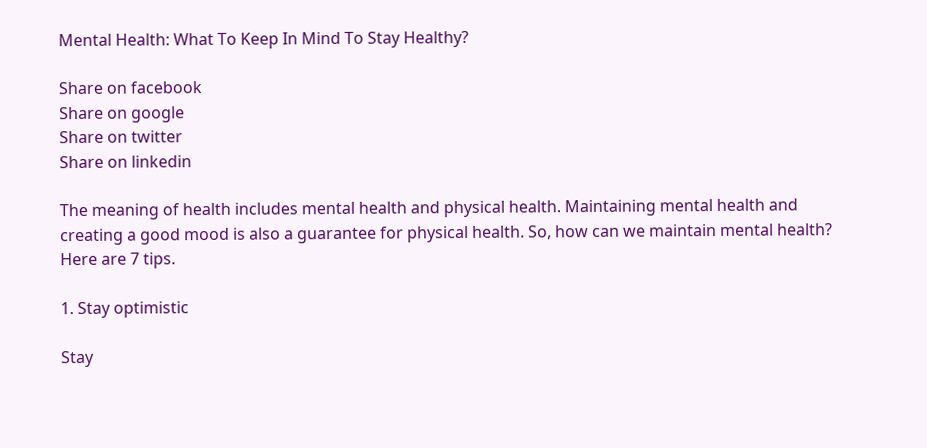Mental Health: What To Keep In Mind To Stay Healthy?

Share on facebook
Share on google
Share on twitter
Share on linkedin

The meaning of health includes mental health and physical health. Maintaining mental health and creating a good mood is also a guarantee for physical health. So, how can we maintain mental health? Here are 7 tips.

1. Stay optimistic

Stay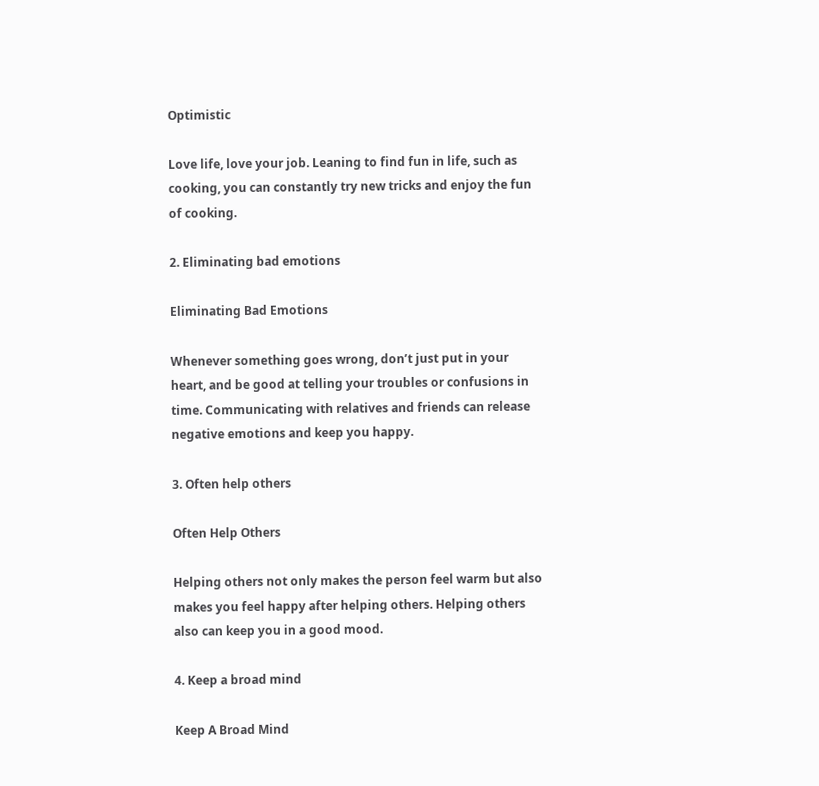Optimistic

Love life, love your job. Leaning to find fun in life, such as cooking, you can constantly try new tricks and enjoy the fun of cooking.

2. Eliminating bad emotions

Eliminating Bad Emotions

Whenever something goes wrong, don’t just put in your heart, and be good at telling your troubles or confusions in time. Communicating with relatives and friends can release negative emotions and keep you happy.

3. Often help others

Often Help Others

Helping others not only makes the person feel warm but also makes you feel happy after helping others. Helping others also can keep you in a good mood.

4. Keep a broad mind

Keep A Broad Mind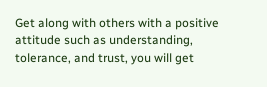Get along with others with a positive attitude such as understanding, tolerance, and trust, you will get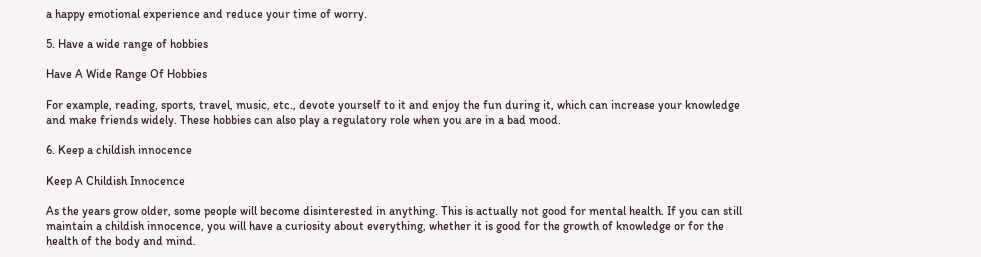a happy emotional experience and reduce your time of worry.

5. Have a wide range of hobbies

Have A Wide Range Of Hobbies

For example, reading, sports, travel, music, etc., devote yourself to it and enjoy the fun during it, which can increase your knowledge and make friends widely. These hobbies can also play a regulatory role when you are in a bad mood.

6. Keep a childish innocence

Keep A Childish Innocence

As the years grow older, some people will become disinterested in anything. This is actually not good for mental health. If you can still maintain a childish innocence, you will have a curiosity about everything, whether it is good for the growth of knowledge or for the health of the body and mind.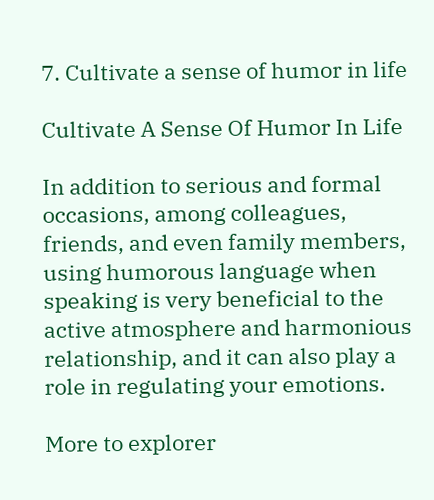7. Cultivate a sense of humor in life

Cultivate A Sense Of Humor In Life

In addition to serious and formal occasions, among colleagues, friends, and even family members, using humorous language when speaking is very beneficial to the active atmosphere and harmonious relationship, and it can also play a role in regulating your emotions.

More to explorer